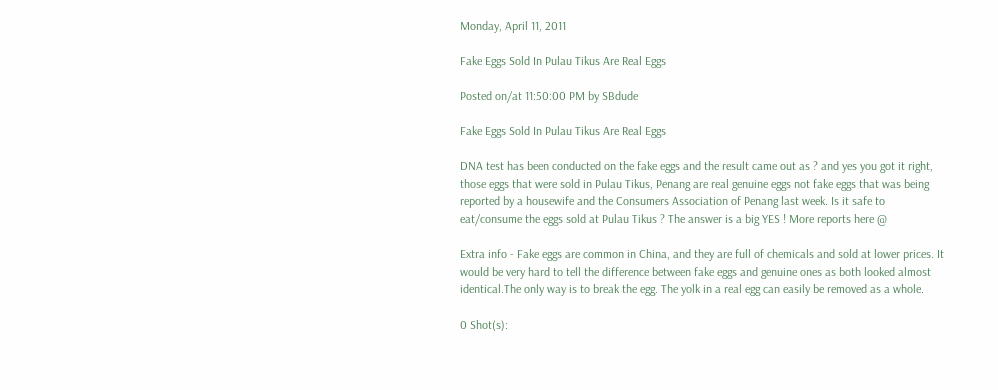Monday, April 11, 2011

Fake Eggs Sold In Pulau Tikus Are Real Eggs

Posted on/at 11:50:00 PM by SBdude

Fake Eggs Sold In Pulau Tikus Are Real Eggs

DNA test has been conducted on the fake eggs and the result came out as ? and yes you got it right, those eggs that were sold in Pulau Tikus, Penang are real genuine eggs not fake eggs that was being reported by a housewife and the Consumers Association of Penang last week. Is it safe to eat/consume the eggs sold at Pulau Tikus ? The answer is a big YES ! More reports here @

Extra info - Fake eggs are common in China, and they are full of chemicals and sold at lower prices. It would be very hard to tell the difference between fake eggs and genuine ones as both looked almost identical.The only way is to break the egg. The yolk in a real egg can easily be removed as a whole.

0 Shot(s):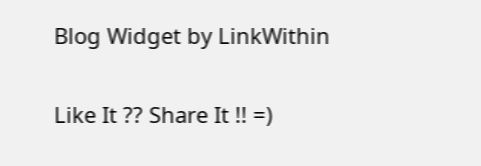Blog Widget by LinkWithin

Like It ?? Share It !! =)